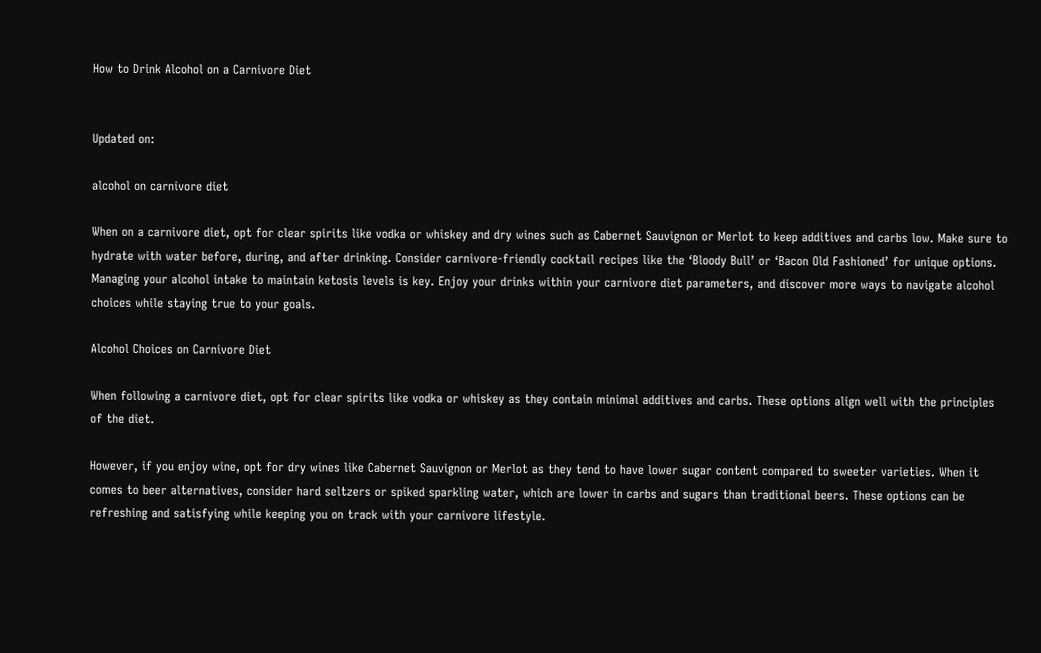How to Drink Alcohol on a Carnivore Diet


Updated on:

alcohol on carnivore diet

When on a carnivore diet, opt for clear spirits like vodka or whiskey and dry wines such as Cabernet Sauvignon or Merlot to keep additives and carbs low. Make sure to hydrate with water before, during, and after drinking. Consider carnivore-friendly cocktail recipes like the ‘Bloody Bull’ or ‘Bacon Old Fashioned’ for unique options. Managing your alcohol intake to maintain ketosis levels is key. Enjoy your drinks within your carnivore diet parameters, and discover more ways to navigate alcohol choices while staying true to your goals.

Alcohol Choices on Carnivore Diet

When following a carnivore diet, opt for clear spirits like vodka or whiskey as they contain minimal additives and carbs. These options align well with the principles of the diet.

However, if you enjoy wine, opt for dry wines like Cabernet Sauvignon or Merlot as they tend to have lower sugar content compared to sweeter varieties. When it comes to beer alternatives, consider hard seltzers or spiked sparkling water, which are lower in carbs and sugars than traditional beers. These options can be refreshing and satisfying while keeping you on track with your carnivore lifestyle.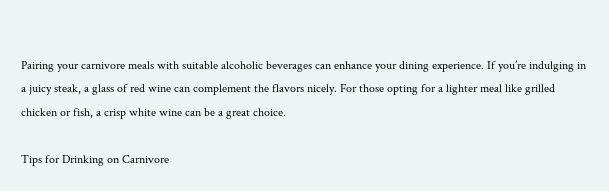Pairing your carnivore meals with suitable alcoholic beverages can enhance your dining experience. If you’re indulging in a juicy steak, a glass of red wine can complement the flavors nicely. For those opting for a lighter meal like grilled chicken or fish, a crisp white wine can be a great choice.

Tips for Drinking on Carnivore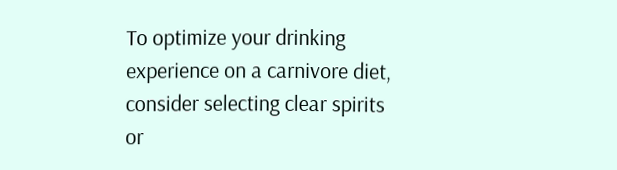To optimize your drinking experience on a carnivore diet, consider selecting clear spirits or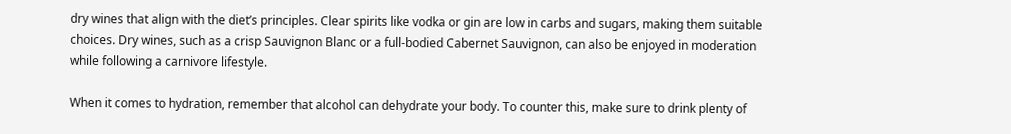dry wines that align with the diet’s principles. Clear spirits like vodka or gin are low in carbs and sugars, making them suitable choices. Dry wines, such as a crisp Sauvignon Blanc or a full-bodied Cabernet Sauvignon, can also be enjoyed in moderation while following a carnivore lifestyle.

When it comes to hydration, remember that alcohol can dehydrate your body. To counter this, make sure to drink plenty of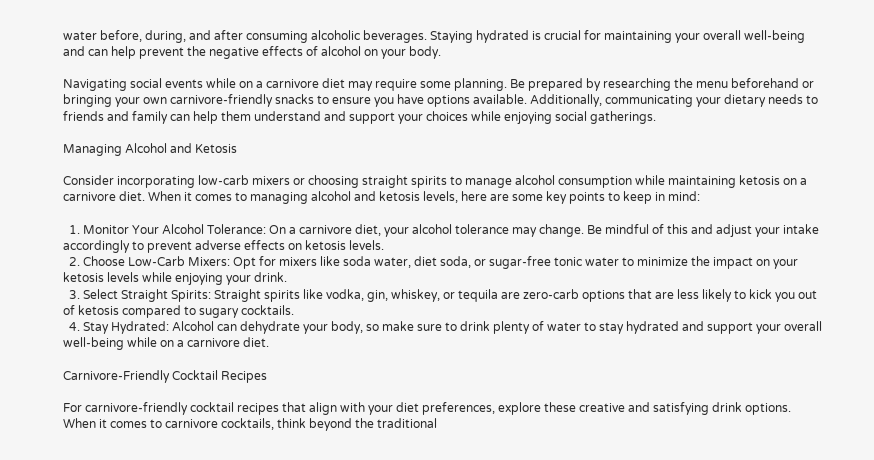water before, during, and after consuming alcoholic beverages. Staying hydrated is crucial for maintaining your overall well-being and can help prevent the negative effects of alcohol on your body.

Navigating social events while on a carnivore diet may require some planning. Be prepared by researching the menu beforehand or bringing your own carnivore-friendly snacks to ensure you have options available. Additionally, communicating your dietary needs to friends and family can help them understand and support your choices while enjoying social gatherings.

Managing Alcohol and Ketosis

Consider incorporating low-carb mixers or choosing straight spirits to manage alcohol consumption while maintaining ketosis on a carnivore diet. When it comes to managing alcohol and ketosis levels, here are some key points to keep in mind:

  1. Monitor Your Alcohol Tolerance: On a carnivore diet, your alcohol tolerance may change. Be mindful of this and adjust your intake accordingly to prevent adverse effects on ketosis levels.
  2. Choose Low-Carb Mixers: Opt for mixers like soda water, diet soda, or sugar-free tonic water to minimize the impact on your ketosis levels while enjoying your drink.
  3. Select Straight Spirits: Straight spirits like vodka, gin, whiskey, or tequila are zero-carb options that are less likely to kick you out of ketosis compared to sugary cocktails.
  4. Stay Hydrated: Alcohol can dehydrate your body, so make sure to drink plenty of water to stay hydrated and support your overall well-being while on a carnivore diet.

Carnivore-Friendly Cocktail Recipes

For carnivore-friendly cocktail recipes that align with your diet preferences, explore these creative and satisfying drink options. When it comes to carnivore cocktails, think beyond the traditional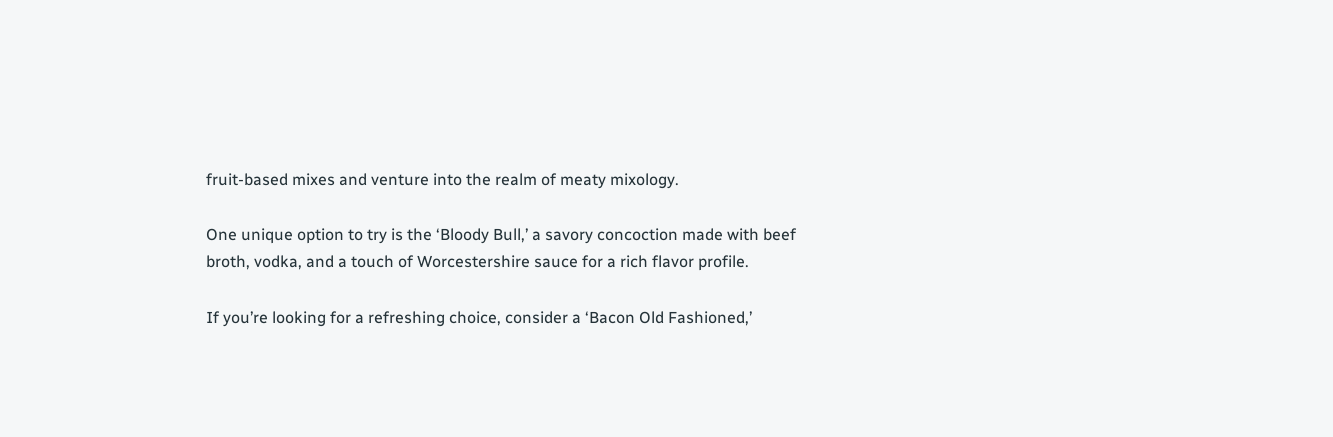fruit-based mixes and venture into the realm of meaty mixology.

One unique option to try is the ‘Bloody Bull,’ a savory concoction made with beef broth, vodka, and a touch of Worcestershire sauce for a rich flavor profile.

If you’re looking for a refreshing choice, consider a ‘Bacon Old Fashioned,’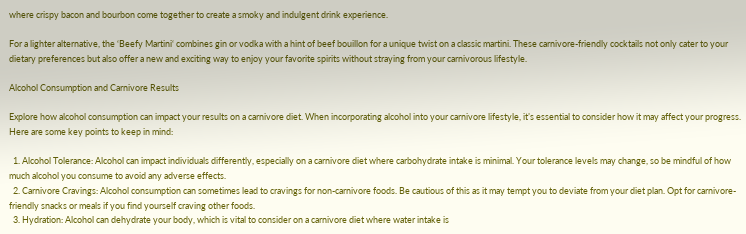where crispy bacon and bourbon come together to create a smoky and indulgent drink experience.

For a lighter alternative, the ‘Beefy Martini‘ combines gin or vodka with a hint of beef bouillon for a unique twist on a classic martini. These carnivore-friendly cocktails not only cater to your dietary preferences but also offer a new and exciting way to enjoy your favorite spirits without straying from your carnivorous lifestyle.

Alcohol Consumption and Carnivore Results

Explore how alcohol consumption can impact your results on a carnivore diet. When incorporating alcohol into your carnivore lifestyle, it’s essential to consider how it may affect your progress. Here are some key points to keep in mind:

  1. Alcohol Tolerance: Alcohol can impact individuals differently, especially on a carnivore diet where carbohydrate intake is minimal. Your tolerance levels may change, so be mindful of how much alcohol you consume to avoid any adverse effects.
  2. Carnivore Cravings: Alcohol consumption can sometimes lead to cravings for non-carnivore foods. Be cautious of this as it may tempt you to deviate from your diet plan. Opt for carnivore-friendly snacks or meals if you find yourself craving other foods.
  3. Hydration: Alcohol can dehydrate your body, which is vital to consider on a carnivore diet where water intake is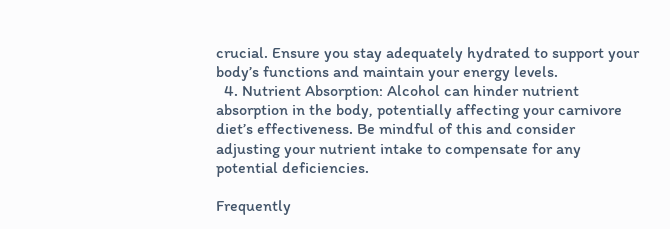crucial. Ensure you stay adequately hydrated to support your body’s functions and maintain your energy levels.
  4. Nutrient Absorption: Alcohol can hinder nutrient absorption in the body, potentially affecting your carnivore diet’s effectiveness. Be mindful of this and consider adjusting your nutrient intake to compensate for any potential deficiencies.

Frequently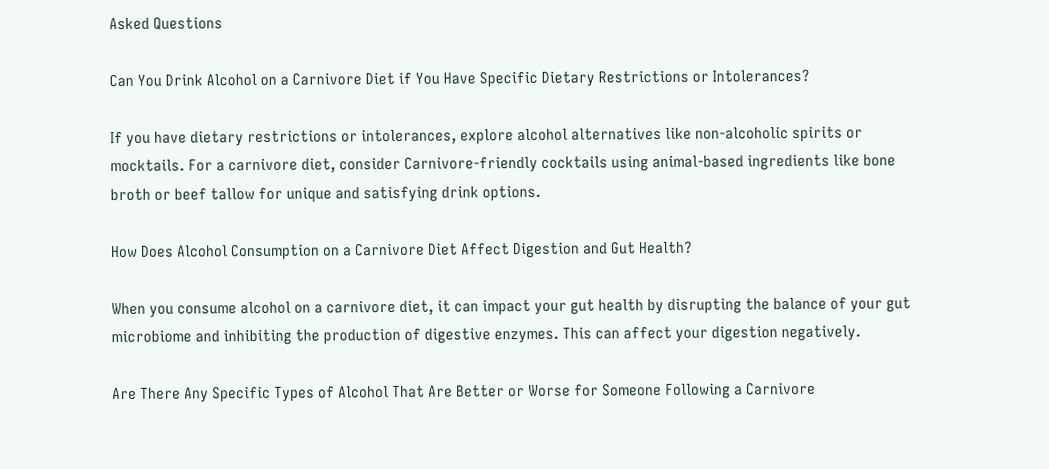Asked Questions

Can You Drink Alcohol on a Carnivore Diet if You Have Specific Dietary Restrictions or Intolerances?

If you have dietary restrictions or intolerances, explore alcohol alternatives like non-alcoholic spirits or mocktails. For a carnivore diet, consider Carnivore-friendly cocktails using animal-based ingredients like bone broth or beef tallow for unique and satisfying drink options.

How Does Alcohol Consumption on a Carnivore Diet Affect Digestion and Gut Health?

When you consume alcohol on a carnivore diet, it can impact your gut health by disrupting the balance of your gut microbiome and inhibiting the production of digestive enzymes. This can affect your digestion negatively.

Are There Any Specific Types of Alcohol That Are Better or Worse for Someone Following a Carnivore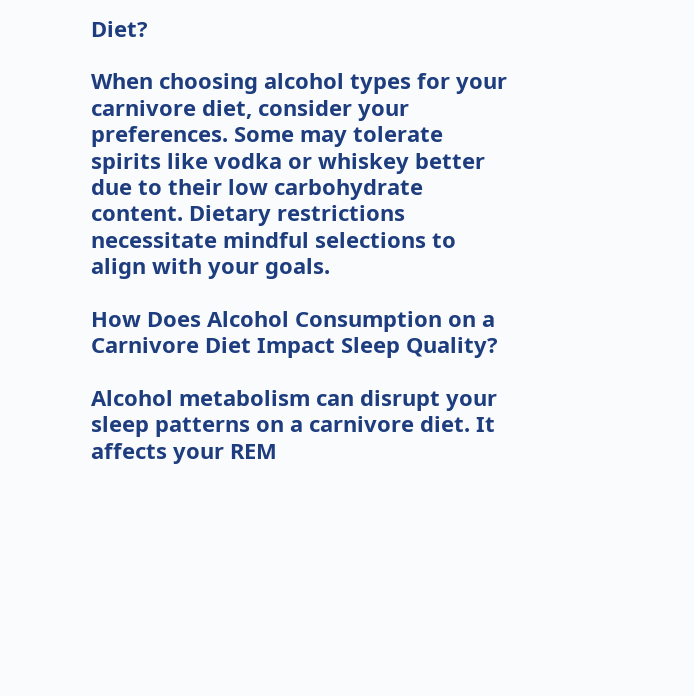Diet?

When choosing alcohol types for your carnivore diet, consider your preferences. Some may tolerate spirits like vodka or whiskey better due to their low carbohydrate content. Dietary restrictions necessitate mindful selections to align with your goals.

How Does Alcohol Consumption on a Carnivore Diet Impact Sleep Quality?

Alcohol metabolism can disrupt your sleep patterns on a carnivore diet. It affects your REM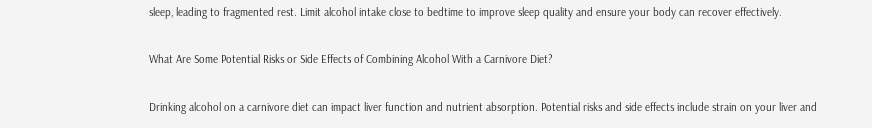sleep, leading to fragmented rest. Limit alcohol intake close to bedtime to improve sleep quality and ensure your body can recover effectively.

What Are Some Potential Risks or Side Effects of Combining Alcohol With a Carnivore Diet?

Drinking alcohol on a carnivore diet can impact liver function and nutrient absorption. Potential risks and side effects include strain on your liver and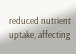reduced nutrient uptake, affecting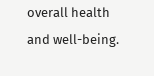overall health and well-being.